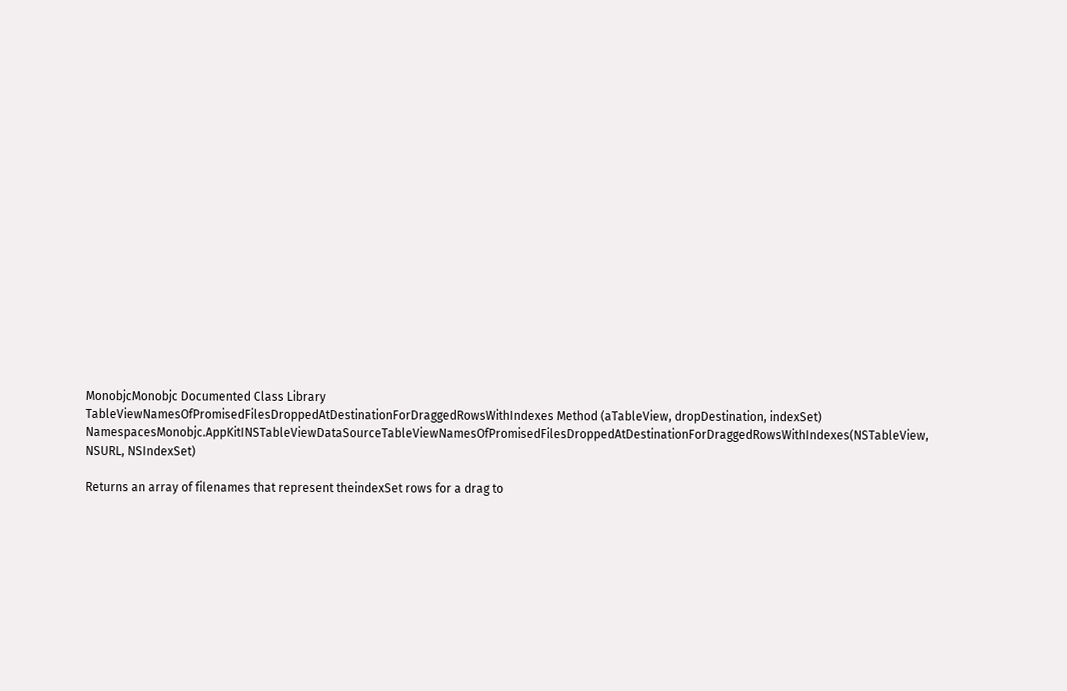MonobjcMonobjc Documented Class Library
TableViewNamesOfPromisedFilesDroppedAtDestinationForDraggedRowsWithIndexes Method (aTableView, dropDestination, indexSet)
NamespacesMonobjc.AppKitINSTableViewDataSourceTableViewNamesOfPromisedFilesDroppedAtDestinationForDraggedRowsWithIndexes(NSTableView, NSURL, NSIndexSet)

Returns an array of filenames that represent theindexSet rows for a drag to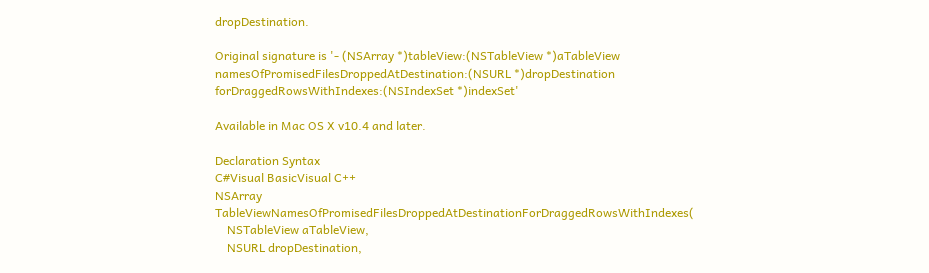dropDestination.

Original signature is '- (NSArray *)tableView:(NSTableView *)aTableView namesOfPromisedFilesDroppedAtDestination:(NSURL *)dropDestination forDraggedRowsWithIndexes:(NSIndexSet *)indexSet'

Available in Mac OS X v10.4 and later.

Declaration Syntax
C#Visual BasicVisual C++
NSArray TableViewNamesOfPromisedFilesDroppedAtDestinationForDraggedRowsWithIndexes(
    NSTableView aTableView,
    NSURL dropDestination,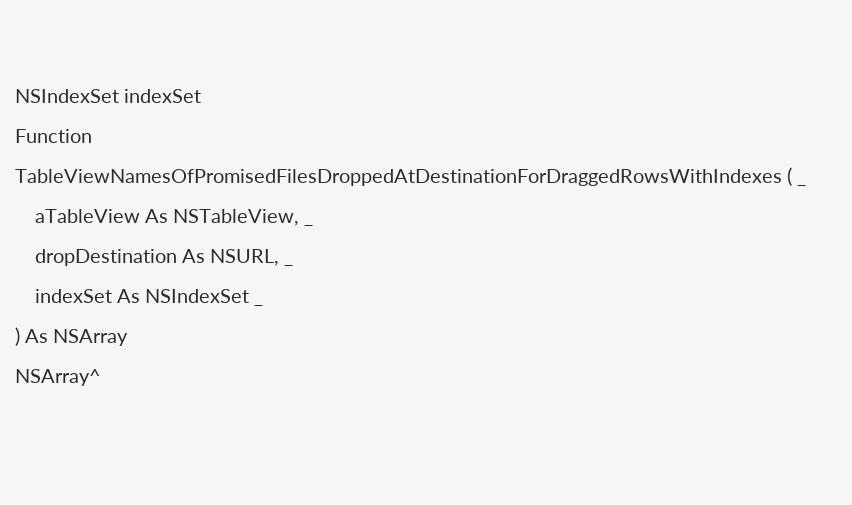NSIndexSet indexSet
Function TableViewNamesOfPromisedFilesDroppedAtDestinationForDraggedRowsWithIndexes ( _
    aTableView As NSTableView, _
    dropDestination As NSURL, _
    indexSet As NSIndexSet _
) As NSArray
NSArray^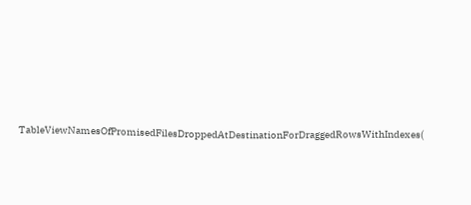TableViewNamesOfPromisedFilesDroppedAtDestinationForDraggedRowsWithIndexes(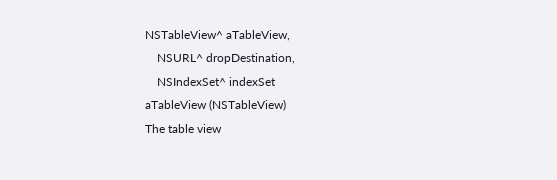NSTableView^ aTableView,
    NSURL^ dropDestination,
    NSIndexSet^ indexSet
aTableView (NSTableView)
The table view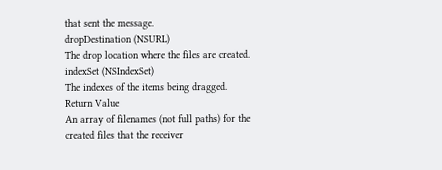that sent the message.
dropDestination (NSURL)
The drop location where the files are created.
indexSet (NSIndexSet)
The indexes of the items being dragged.
Return Value
An array of filenames (not full paths) for the created files that the receiver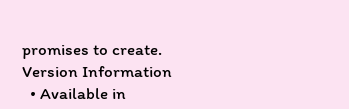promises to create.
Version Information
  • Available in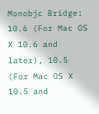Monobjc Bridge: 10.6 (For Mac OS X 10.6 and later), 10.5 (For Mac OS X 10.5 and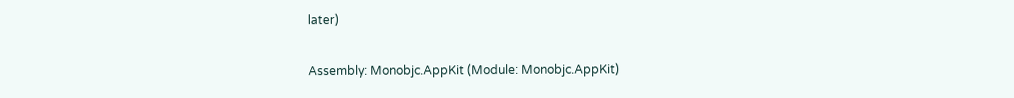later)

Assembly: Monobjc.AppKit (Module: Monobjc.AppKit)